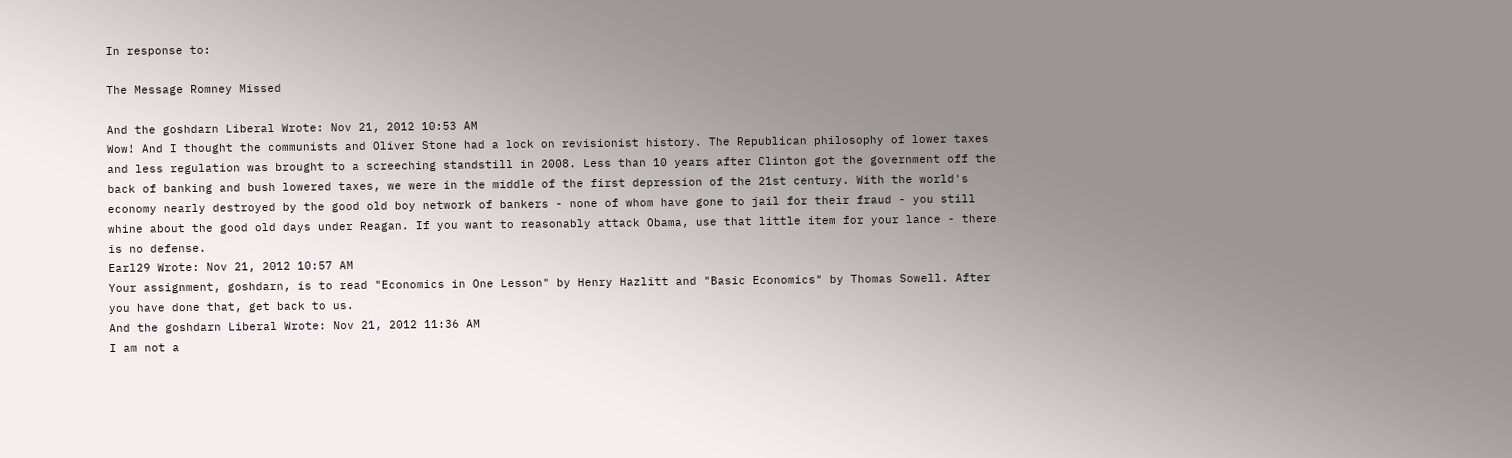In response to:

The Message Romney Missed

And the goshdarn Liberal Wrote: Nov 21, 2012 10:53 AM
Wow! And I thought the communists and Oliver Stone had a lock on revisionist history. The Republican philosophy of lower taxes and less regulation was brought to a screeching standstill in 2008. Less than 10 years after Clinton got the government off the back of banking and bush lowered taxes, we were in the middle of the first depression of the 21st century. With the world's economy nearly destroyed by the good old boy network of bankers - none of whom have gone to jail for their fraud - you still whine about the good old days under Reagan. If you want to reasonably attack Obama, use that little item for your lance - there is no defense.
Earl29 Wrote: Nov 21, 2012 10:57 AM
Your assignment, goshdarn, is to read "Economics in One Lesson" by Henry Hazlitt and "Basic Economics" by Thomas Sowell. After you have done that, get back to us.
And the goshdarn Liberal Wrote: Nov 21, 2012 11:36 AM
I am not a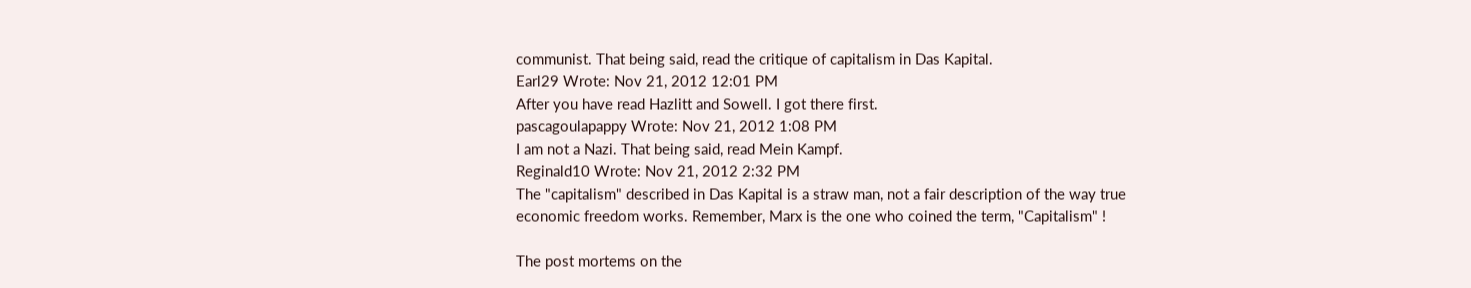communist. That being said, read the critique of capitalism in Das Kapital.
Earl29 Wrote: Nov 21, 2012 12:01 PM
After you have read Hazlitt and Sowell. I got there first.
pascagoulapappy Wrote: Nov 21, 2012 1:08 PM
I am not a Nazi. That being said, read Mein Kampf.
Reginald10 Wrote: Nov 21, 2012 2:32 PM
The "capitalism" described in Das Kapital is a straw man, not a fair description of the way true economic freedom works. Remember, Marx is the one who coined the term, "Capitalism" !

The post mortems on the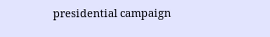presidential campaign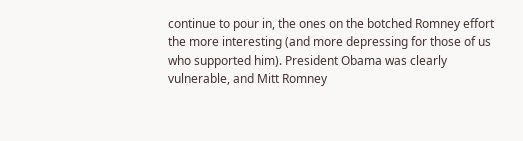continue to pour in, the ones on the botched Romney effort the more interesting (and more depressing for those of us who supported him). President Obama was clearly vulnerable, and Mitt Romney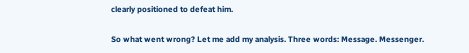clearly positioned to defeat him.

So what went wrong? Let me add my analysis. Three words: Message. Messenger.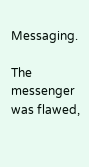Messaging.

The messenger was flawed,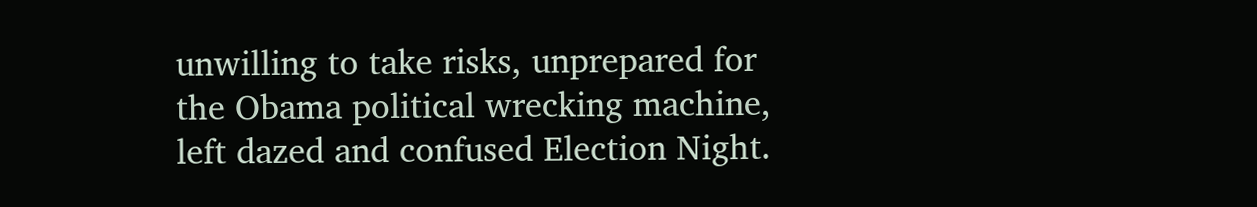unwilling to take risks, unprepared for the Obama political wrecking machine, left dazed and confused Election Night.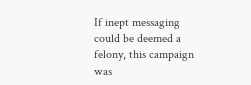If inept messaging could be deemed a felony, this campaign was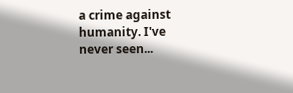a crime against humanity. I've never seen...